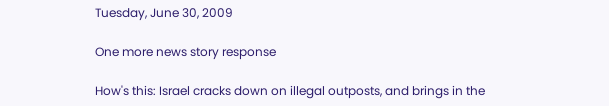Tuesday, June 30, 2009

One more news story response

How's this: Israel cracks down on illegal outposts, and brings in the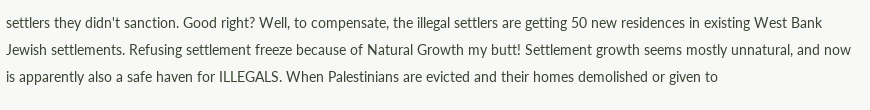settlers they didn't sanction. Good right? Well, to compensate, the illegal settlers are getting 50 new residences in existing West Bank Jewish settlements. Refusing settlement freeze because of Natural Growth my butt! Settlement growth seems mostly unnatural, and now is apparently also a safe haven for ILLEGALS. When Palestinians are evicted and their homes demolished or given to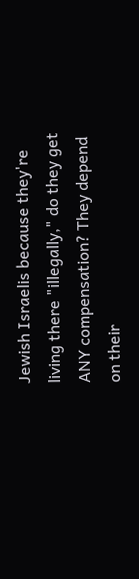Jewish Israelis because they're living there "illegally," do they get ANY compensation? They depend on their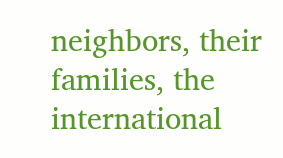neighbors, their families, the international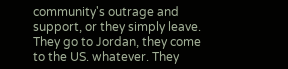community's outrage and support, or they simply leave. They go to Jordan, they come to the US. whatever. They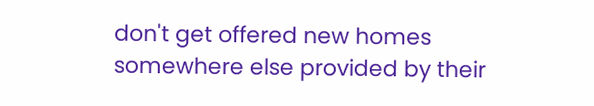don't get offered new homes somewhere else provided by their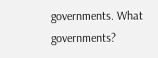governments. What governments?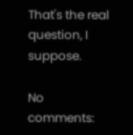That's the real question, I suppose.

No comments: